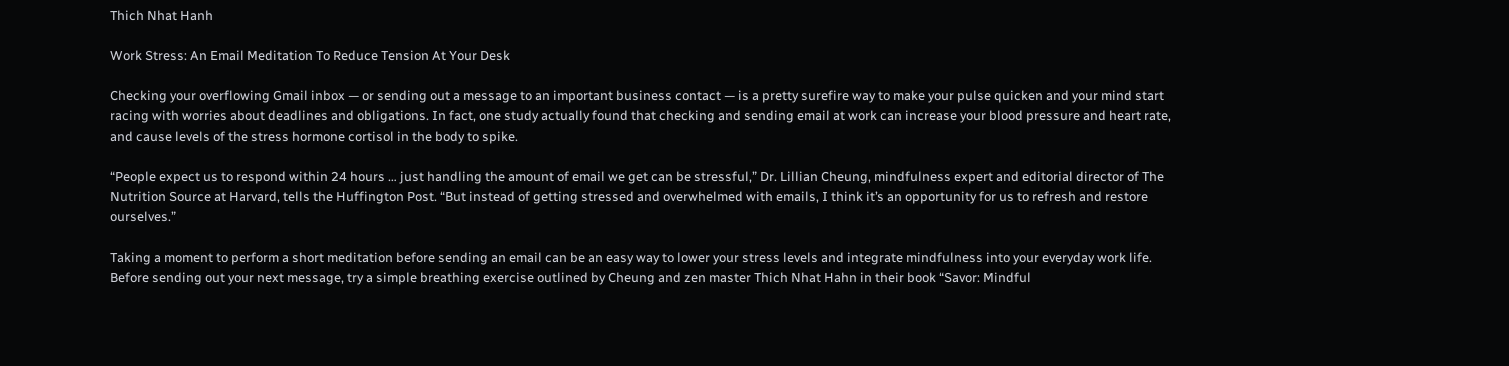Thich Nhat Hanh

Work Stress: An Email Meditation To Reduce Tension At Your Desk

Checking your overflowing Gmail inbox — or sending out a message to an important business contact — is a pretty surefire way to make your pulse quicken and your mind start racing with worries about deadlines and obligations. In fact, one study actually found that checking and sending email at work can increase your blood pressure and heart rate, and cause levels of the stress hormone cortisol in the body to spike.

“People expect us to respond within 24 hours … just handling the amount of email we get can be stressful,” Dr. Lillian Cheung, mindfulness expert and editorial director of The Nutrition Source at Harvard, tells the Huffington Post. “But instead of getting stressed and overwhelmed with emails, I think it’s an opportunity for us to refresh and restore ourselves.”

Taking a moment to perform a short meditation before sending an email can be an easy way to lower your stress levels and integrate mindfulness into your everyday work life. Before sending out your next message, try a simple breathing exercise outlined by Cheung and zen master Thich Nhat Hahn in their book “Savor: Mindful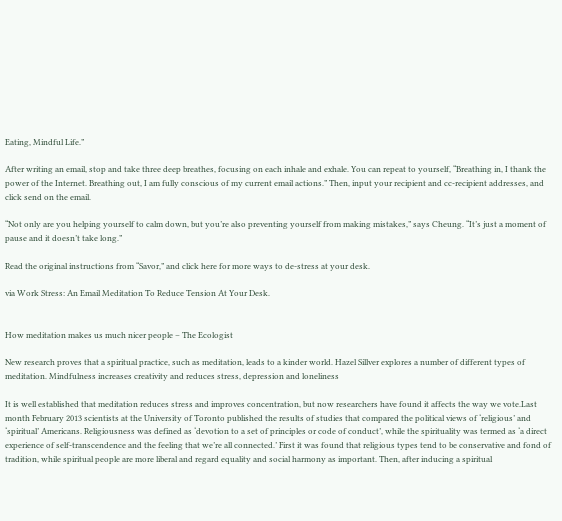Eating, Mindful Life.”

After writing an email, stop and take three deep breathes, focusing on each inhale and exhale. You can repeat to yourself, “Breathing in, I thank the power of the Internet. Breathing out, I am fully conscious of my current email actions.” Then, input your recipient and cc-recipient addresses, and click send on the email.

“Not only are you helping yourself to calm down, but you’re also preventing yourself from making mistakes,” says Cheung. “It’s just a moment of pause and it doesn’t take long.”

Read the original instructions from “Savor,” and click here for more ways to de-stress at your desk.

via Work Stress: An Email Meditation To Reduce Tension At Your Desk.


How meditation makes us much nicer people – The Ecologist

New research proves that a spiritual practice, such as meditation, leads to a kinder world. Hazel Sillver explores a number of different types of meditation. Mindfulness increases creativity and reduces stress, depression and loneliness

It is well established that meditation reduces stress and improves concentration, but now researchers have found it affects the way we vote.Last month February 2013 scientists at the University of Toronto published the results of studies that compared the political views of ‘religious’ and ‘spiritual’ Americans. Religiousness was defined as ‘devotion to a set of principles or code of conduct’, while the spirituality was termed as ‘a direct experience of self-transcendence and the feeling that we’re all connected.’ First it was found that religious types tend to be conservative and fond of tradition, while spiritual people are more liberal and regard equality and social harmony as important. Then, after inducing a spiritual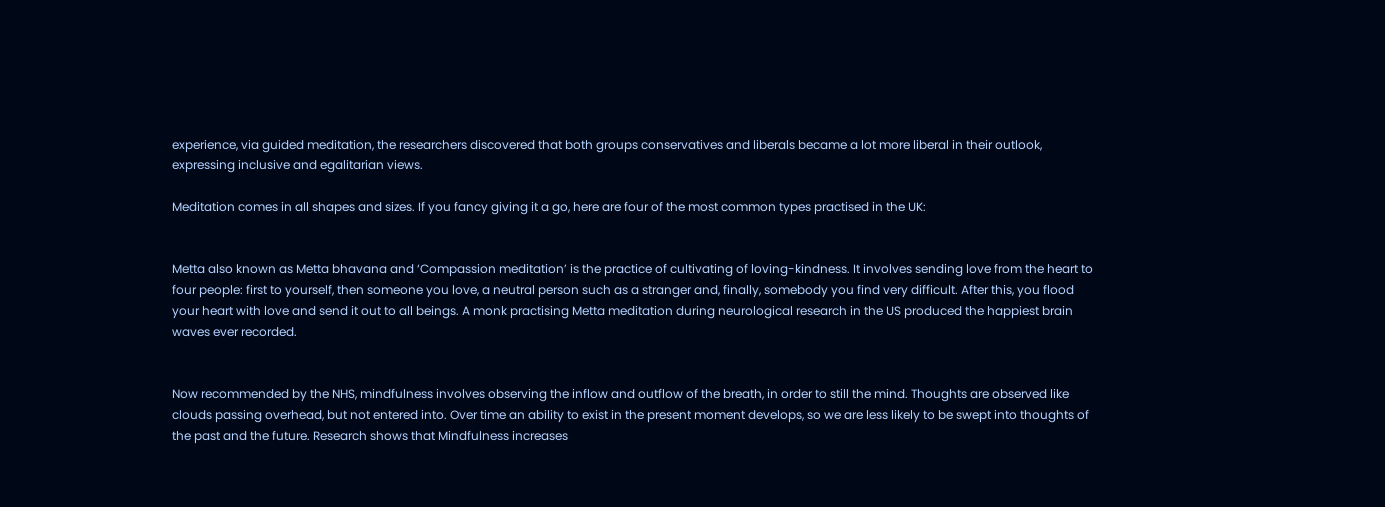experience, via guided meditation, the researchers discovered that both groups conservatives and liberals became a lot more liberal in their outlook, expressing inclusive and egalitarian views.

Meditation comes in all shapes and sizes. If you fancy giving it a go, here are four of the most common types practised in the UK:


Metta also known as Metta bhavana and ‘Compassion meditation’ is the practice of cultivating of loving-kindness. It involves sending love from the heart to four people: first to yourself, then someone you love, a neutral person such as a stranger and, finally, somebody you find very difficult. After this, you flood your heart with love and send it out to all beings. A monk practising Metta meditation during neurological research in the US produced the happiest brain waves ever recorded.


Now recommended by the NHS, mindfulness involves observing the inflow and outflow of the breath, in order to still the mind. Thoughts are observed like clouds passing overhead, but not entered into. Over time an ability to exist in the present moment develops, so we are less likely to be swept into thoughts of the past and the future. Research shows that Mindfulness increases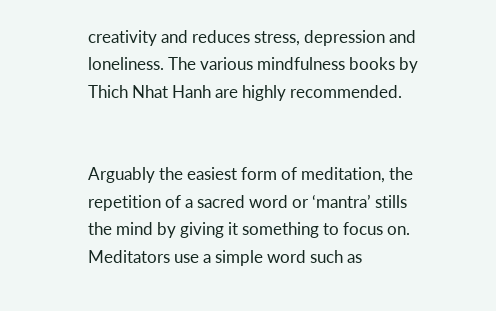creativity and reduces stress, depression and loneliness. The various mindfulness books by Thich Nhat Hanh are highly recommended.


Arguably the easiest form of meditation, the repetition of a sacred word or ‘mantra’ stills the mind by giving it something to focus on. Meditators use a simple word such as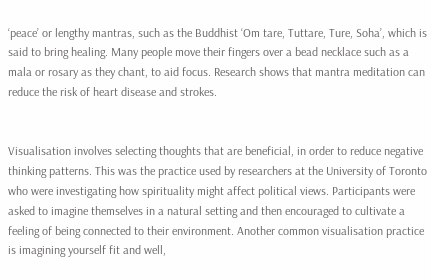‘peace’ or lengthy mantras, such as the Buddhist ‘Om tare, Tuttare, Ture, Soha’, which is said to bring healing. Many people move their fingers over a bead necklace such as a mala or rosary as they chant, to aid focus. Research shows that mantra meditation can reduce the risk of heart disease and strokes.


Visualisation involves selecting thoughts that are beneficial, in order to reduce negative thinking patterns. This was the practice used by researchers at the University of Toronto who were investigating how spirituality might affect political views. Participants were asked to imagine themselves in a natural setting and then encouraged to cultivate a feeling of being connected to their environment. Another common visualisation practice is imagining yourself fit and well,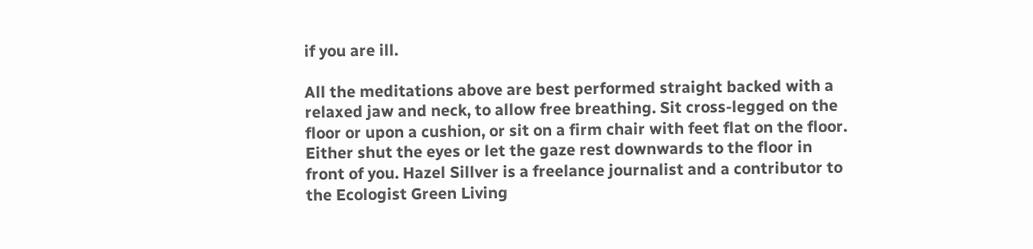if you are ill.

All the meditations above are best performed straight backed with a relaxed jaw and neck, to allow free breathing. Sit cross-legged on the floor or upon a cushion, or sit on a firm chair with feet flat on the floor. Either shut the eyes or let the gaze rest downwards to the floor in front of you. Hazel Sillver is a freelance journalist and a contributor to the Ecologist Green Living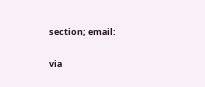section; email:

via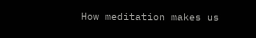How meditation makes us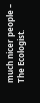much nicer people – The Ecologist.